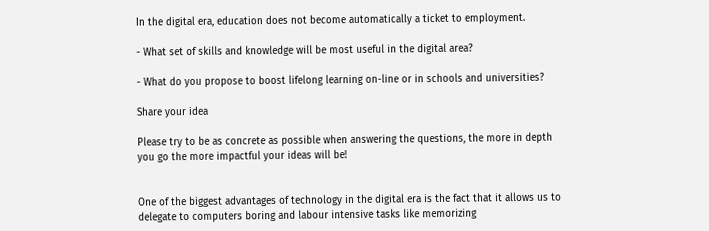In the digital era, education does not become automatically a ticket to employment.

- What set of skills and knowledge will be most useful in the digital area?

- What do you propose to boost lifelong learning on-line or in schools and universities?

Share your idea

Please try to be as concrete as possible when answering the questions, the more in depth you go the more impactful your ideas will be!


One of the biggest advantages of technology in the digital era is the fact that it allows us to delegate to computers boring and labour intensive tasks like memorizing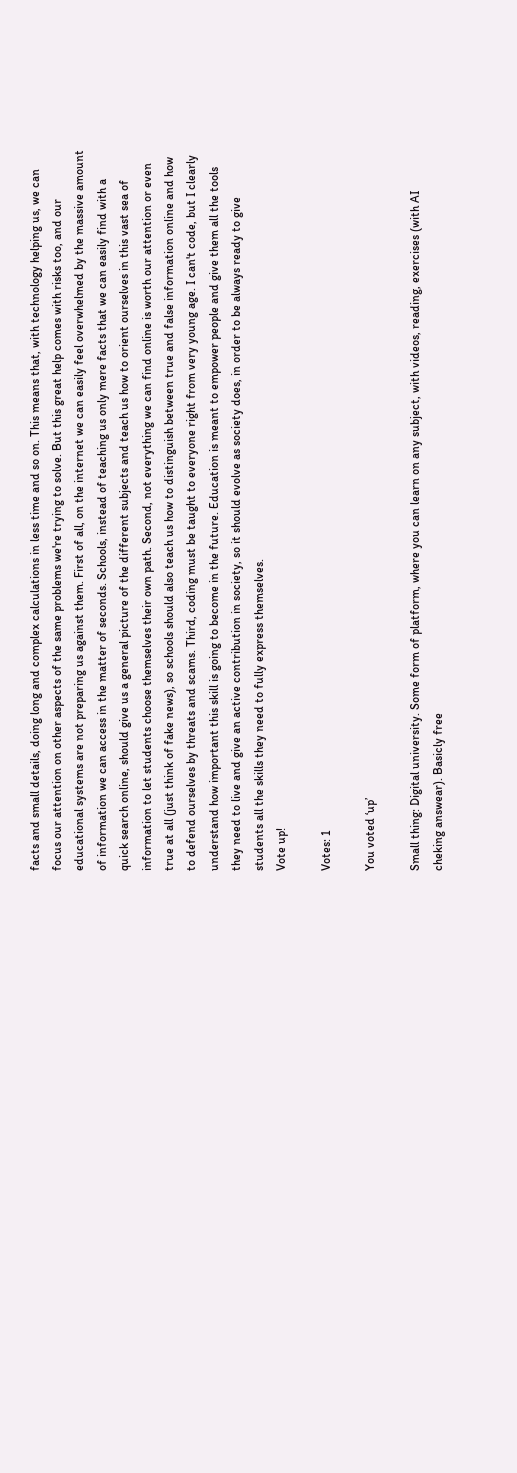facts and small details, doing long and complex calculations in less time and so on. This means that, with technology helping us, we can focus our attention on other aspects of the same problems we're trying to solve. But this great help comes with risks too, and our educational systems are not preparing us against them. First of all, on the internet we can easily feel overwhelmed by the massive amount of information we can access in the matter of seconds. Schools, instead of teaching us only mere facts that we can easily find with a quick search online, should give us a general picture of the different subjects and teach us how to orient ourselves in this vast sea of information to let students choose themselves their own path. Second, not everything we can find online is worth our attention or even true at all (just think of fake news), so schools should also teach us how to distinguish between true and false information online and how to defend ourselves by threats and scams. Third, coding must be taught to everyone right from very young age. I can't code, but I clearly understand how important this skill is going to become in the future. Education is meant to empower people and give them all the tools they need to live and give an active contribution in society, so it should evolve as society does, in order to be always ready to give students all the skills they need to fully express themselves.
Vote up!

Votes: 1

You voted ‘up’

Small thing: Digital university. Some form of platform, where you can learn on any subject, with videos, reading, exercises (with AI cheking answear). Basicly free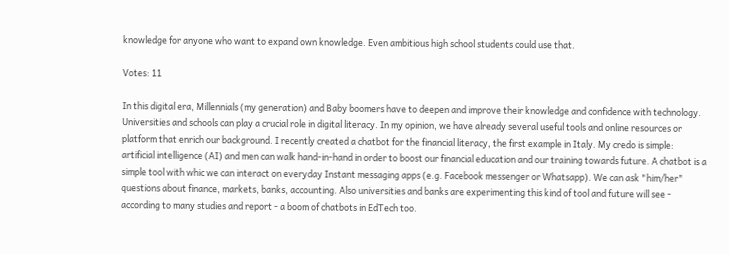knowledge for anyone who want to expand own knowledge. Even ambitious high school students could use that.

Votes: 11

In this digital era, Millennials (my generation) and Baby boomers have to deepen and improve their knowledge and confidence with technology. Universities and schools can play a crucial role in digital literacy. In my opinion, we have already several useful tools and online resources or platform that enrich our background. I recently created a chatbot for the financial literacy, the first example in Italy. My credo is simple: artificial intelligence (AI) and men can walk hand-in-hand in order to boost our financial education and our training towards future. A chatbot is a simple tool with whic we can interact on everyday Instant messaging apps (e.g. Facebook messenger or Whatsapp). We can ask "him/her" questions about finance, markets, banks, accounting. Also universities and banks are experimenting this kind of tool and future will see - according to many studies and report - a boom of chatbots in EdTech too.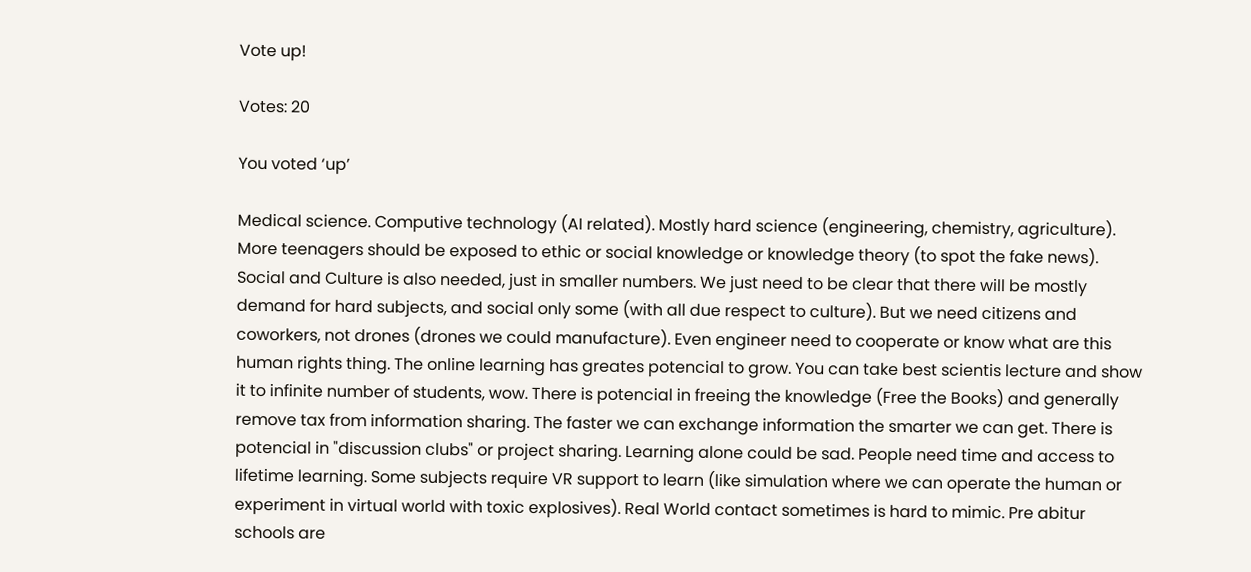Vote up!

Votes: 20

You voted ‘up’

Medical science. Computive technology (AI related). Mostly hard science (engineering, chemistry, agriculture). More teenagers should be exposed to ethic or social knowledge or knowledge theory (to spot the fake news). Social and Culture is also needed, just in smaller numbers. We just need to be clear that there will be mostly demand for hard subjects, and social only some (with all due respect to culture). But we need citizens and coworkers, not drones (drones we could manufacture). Even engineer need to cooperate or know what are this human rights thing. The online learning has greates potencial to grow. You can take best scientis lecture and show it to infinite number of students, wow. There is potencial in freeing the knowledge (Free the Books) and generally remove tax from information sharing. The faster we can exchange information the smarter we can get. There is potencial in "discussion clubs" or project sharing. Learning alone could be sad. People need time and access to lifetime learning. Some subjects require VR support to learn (like simulation where we can operate the human or experiment in virtual world with toxic explosives). Real World contact sometimes is hard to mimic. Pre abitur schools are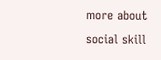more about social skill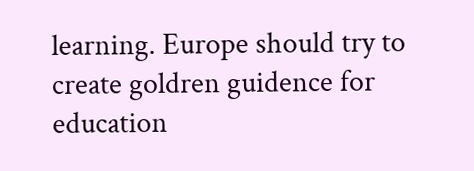learning. Europe should try to create goldren guidence for education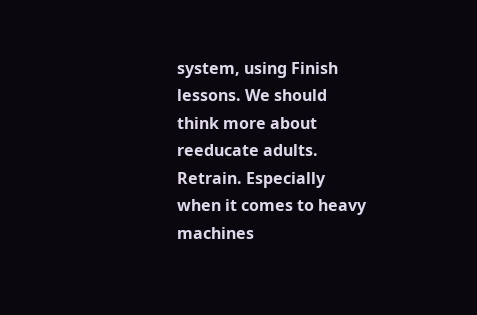system, using Finish lessons. We should think more about reeducate adults. Retrain. Especially when it comes to heavy machines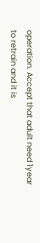operation. Accept that adult need 1year to retrain and it is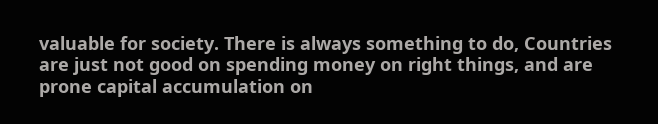valuable for society. There is always something to do, Countries are just not good on spending money on right things, and are prone capital accumulation on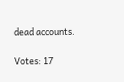dead accounts.

Votes: 17